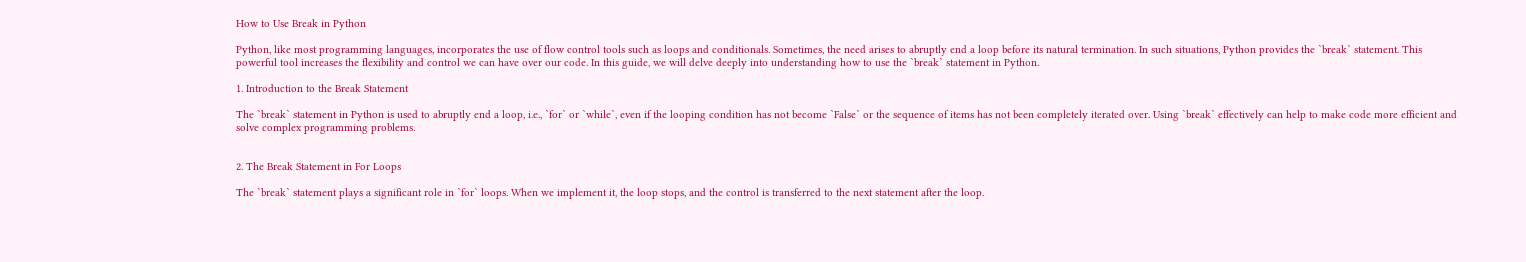How to Use Break in Python

Python, like most programming languages, incorporates the use of flow control tools such as loops and conditionals. Sometimes, the need arises to abruptly end a loop before its natural termination. In such situations, Python provides the `break` statement. This powerful tool increases the flexibility and control we can have over our code. In this guide, we will delve deeply into understanding how to use the `break` statement in Python.

1. Introduction to the Break Statement

The `break` statement in Python is used to abruptly end a loop, i.e., `for` or `while`, even if the looping condition has not become `False` or the sequence of items has not been completely iterated over. Using `break` effectively can help to make code more efficient and solve complex programming problems.


2. The Break Statement in For Loops

The `break` statement plays a significant role in `for` loops. When we implement it, the loop stops, and the control is transferred to the next statement after the loop.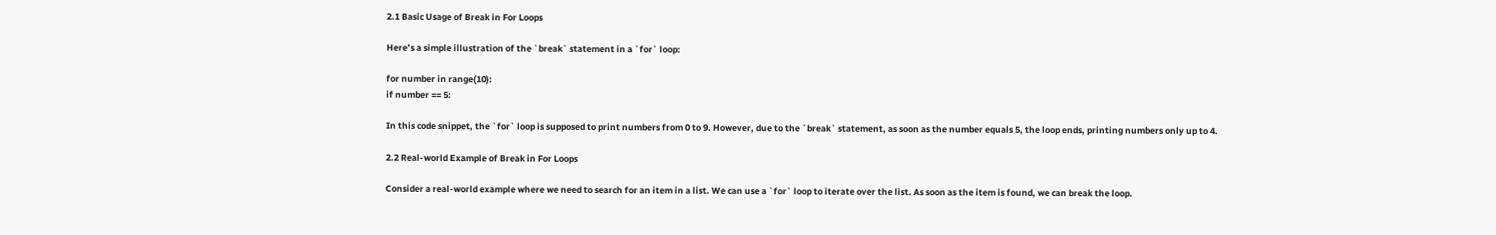2.1 Basic Usage of Break in For Loops

Here’s a simple illustration of the `break` statement in a `for` loop:

for number in range(10):
if number == 5:

In this code snippet, the `for` loop is supposed to print numbers from 0 to 9. However, due to the `break` statement, as soon as the number equals 5, the loop ends, printing numbers only up to 4.

2.2 Real-world Example of Break in For Loops

Consider a real-world example where we need to search for an item in a list. We can use a `for` loop to iterate over the list. As soon as the item is found, we can break the loop.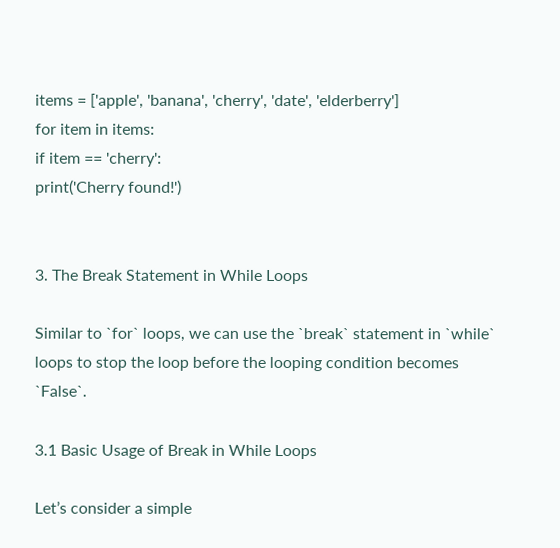items = ['apple', 'banana', 'cherry', 'date', 'elderberry']
for item in items:
if item == 'cherry':
print('Cherry found!')


3. The Break Statement in While Loops

Similar to `for` loops, we can use the `break` statement in `while` loops to stop the loop before the looping condition becomes `False`.

3.1 Basic Usage of Break in While Loops

Let’s consider a simple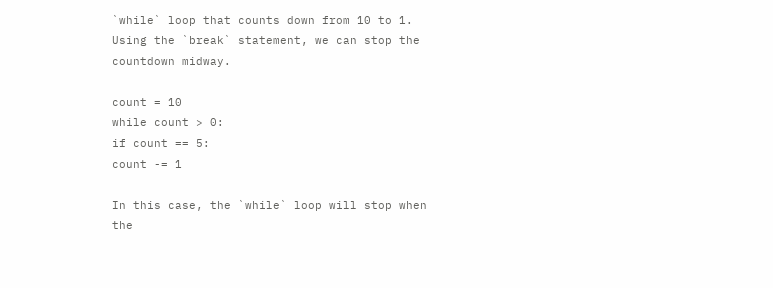`while` loop that counts down from 10 to 1. Using the `break` statement, we can stop the countdown midway.

count = 10
while count > 0:
if count == 5:
count -= 1

In this case, the `while` loop will stop when the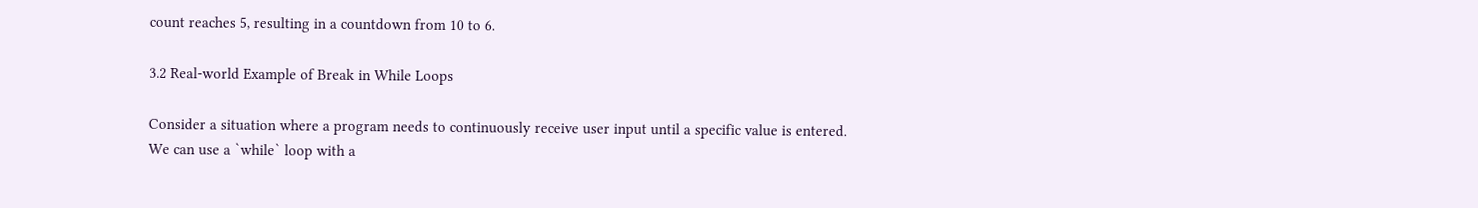count reaches 5, resulting in a countdown from 10 to 6.

3.2 Real-world Example of Break in While Loops

Consider a situation where a program needs to continuously receive user input until a specific value is entered. We can use a `while` loop with a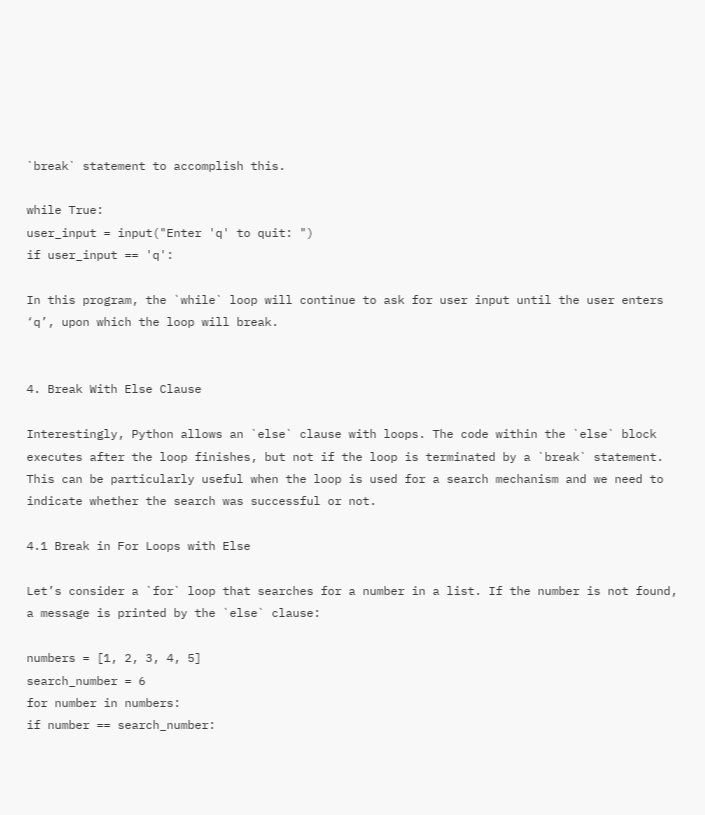`break` statement to accomplish this.

while True:
user_input = input("Enter 'q' to quit: ")
if user_input == 'q':

In this program, the `while` loop will continue to ask for user input until the user enters ‘q’, upon which the loop will break.


4. Break With Else Clause

Interestingly, Python allows an `else` clause with loops. The code within the `else` block executes after the loop finishes, but not if the loop is terminated by a `break` statement. This can be particularly useful when the loop is used for a search mechanism and we need to indicate whether the search was successful or not.

4.1 Break in For Loops with Else

Let’s consider a `for` loop that searches for a number in a list. If the number is not found, a message is printed by the `else` clause:

numbers = [1, 2, 3, 4, 5]
search_number = 6
for number in numbers:
if number == search_number: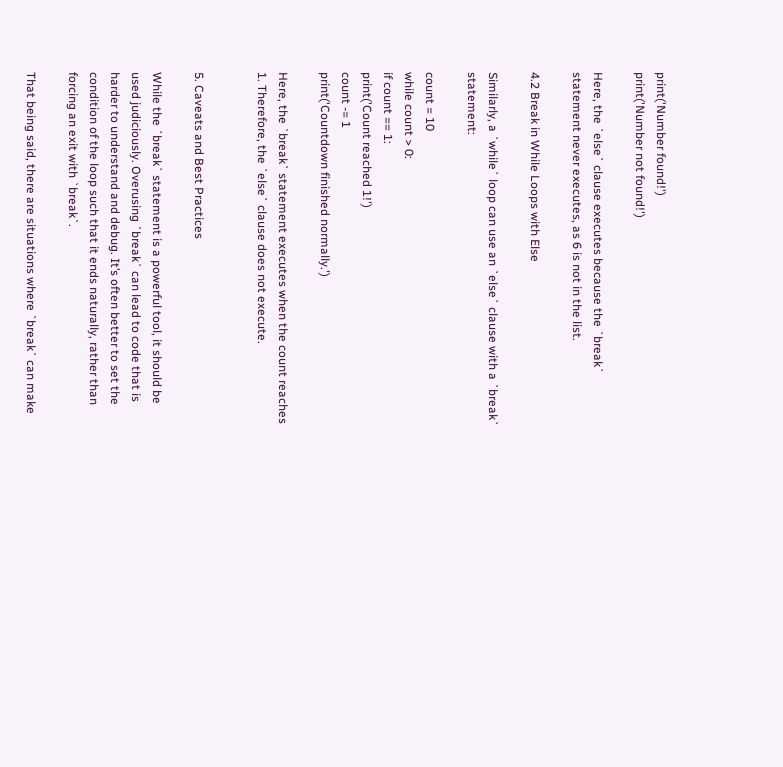print('Number found!')
print('Number not found!')

Here, the `else` clause executes because the `break` statement never executes, as 6 is not in the list.

4.2 Break in While Loops with Else

Similarly, a `while` loop can use an `else` clause with a `break` statement:

count = 10
while count > 0:
if count == 1:
print('Count reached 1!')
count -= 1
print('Countdown finished normally.')

Here, the `break` statement executes when the count reaches 1. Therefore, the `else` clause does not execute.


5. Caveats and Best Practices

While the `break` statement is a powerful tool, it should be used judiciously. Overusing `break` can lead to code that is harder to understand and debug. It’s often better to set the condition of the loop such that it ends naturally, rather than forcing an exit with `break`.

That being said, there are situations where `break` can make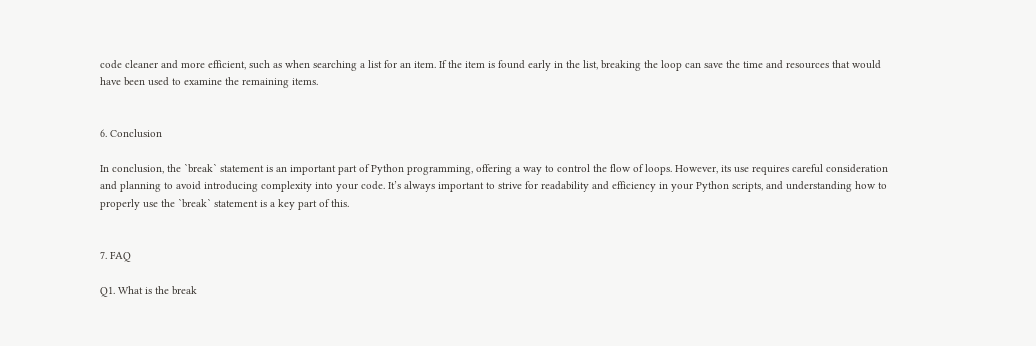code cleaner and more efficient, such as when searching a list for an item. If the item is found early in the list, breaking the loop can save the time and resources that would have been used to examine the remaining items.


6. Conclusion

In conclusion, the `break` statement is an important part of Python programming, offering a way to control the flow of loops. However, its use requires careful consideration and planning to avoid introducing complexity into your code. It’s always important to strive for readability and efficiency in your Python scripts, and understanding how to properly use the `break` statement is a key part of this.


7. FAQ

Q1. What is the break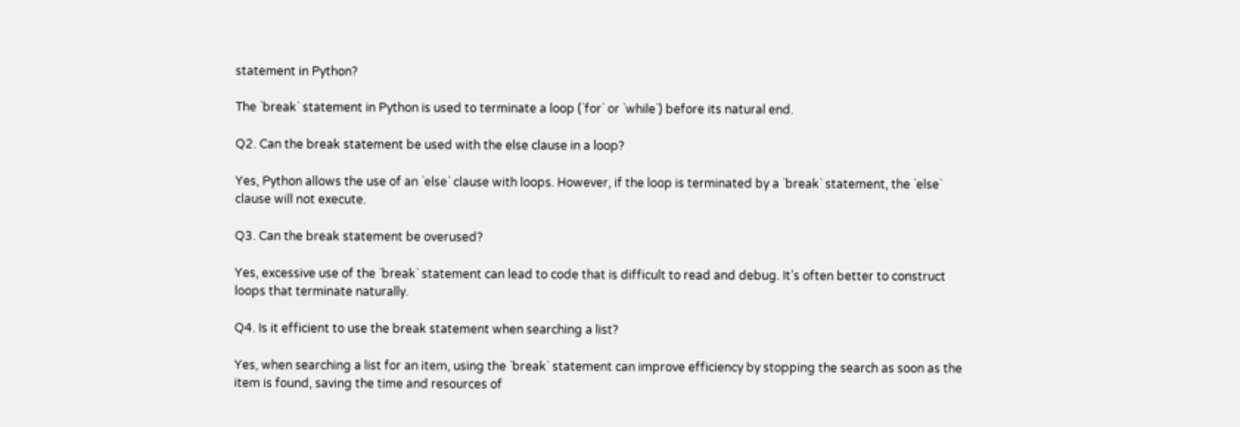statement in Python?

The `break` statement in Python is used to terminate a loop (`for` or `while`) before its natural end.

Q2. Can the break statement be used with the else clause in a loop?

Yes, Python allows the use of an `else` clause with loops. However, if the loop is terminated by a `break` statement, the `else` clause will not execute.

Q3. Can the break statement be overused?

Yes, excessive use of the `break` statement can lead to code that is difficult to read and debug. It’s often better to construct loops that terminate naturally.

Q4. Is it efficient to use the break statement when searching a list?

Yes, when searching a list for an item, using the `break` statement can improve efficiency by stopping the search as soon as the item is found, saving the time and resources of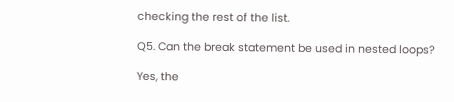checking the rest of the list.

Q5. Can the break statement be used in nested loops?

Yes, the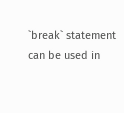`break` statement can be used in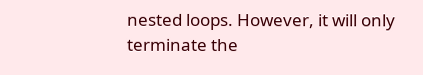nested loops. However, it will only terminate the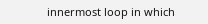innermost loop in which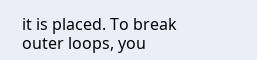it is placed. To break outer loops, you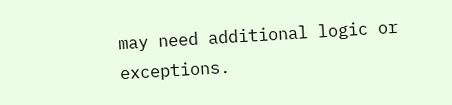may need additional logic or exceptions.